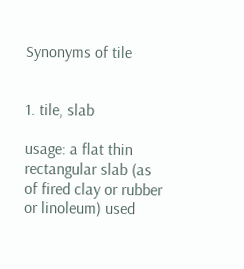Synonyms of tile


1. tile, slab

usage: a flat thin rectangular slab (as of fired clay or rubber or linoleum) used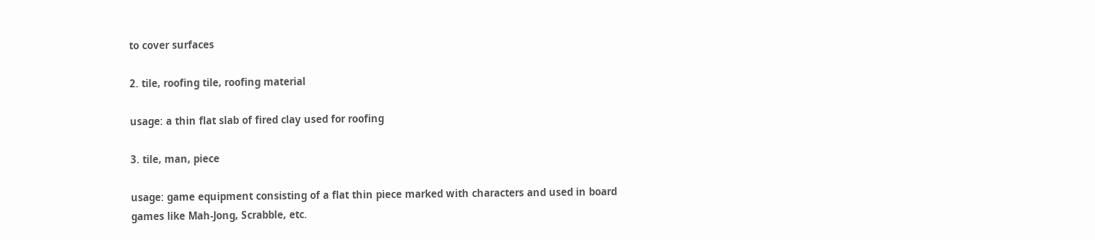to cover surfaces

2. tile, roofing tile, roofing material

usage: a thin flat slab of fired clay used for roofing

3. tile, man, piece

usage: game equipment consisting of a flat thin piece marked with characters and used in board games like Mah-Jong, Scrabble, etc.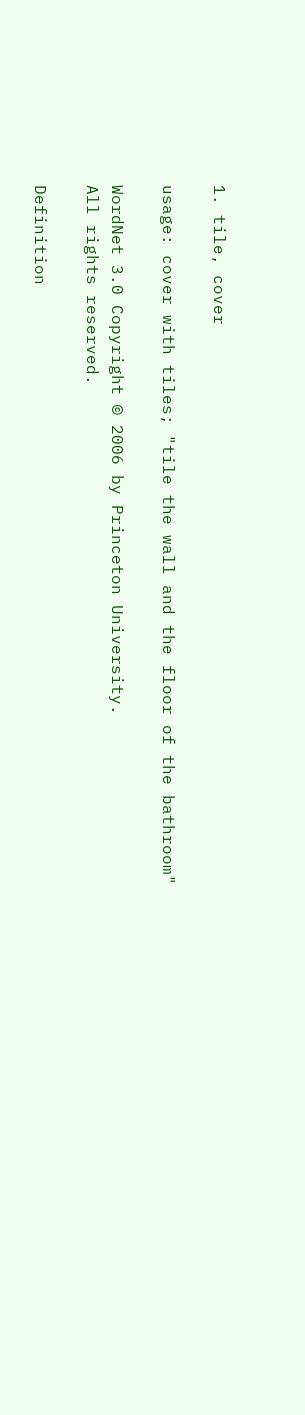1. tile, cover

usage: cover with tiles; "tile the wall and the floor of the bathroom"

WordNet 3.0 Copyright © 2006 by Princeton University.
All rights reserved.

Definition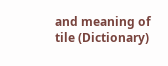and meaning of tile (Dictionary)